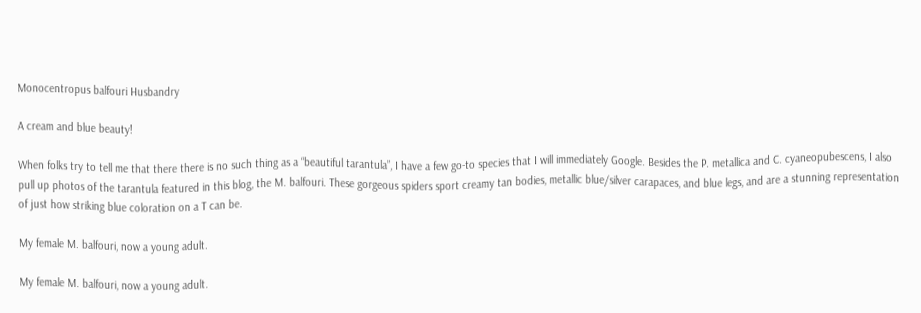Monocentropus balfouri Husbandry

A cream and blue beauty!

When folks try to tell me that there there is no such thing as a “beautiful tarantula”, I have a few go-to species that I will immediately Google. Besides the P. metallica and C. cyaneopubescens, I also pull up photos of the tarantula featured in this blog, the M. balfouri. These gorgeous spiders sport creamy tan bodies, metallic blue/silver carapaces, and blue legs, and are a stunning representation of just how striking blue coloration on a T can be.

My female M. balfouri, now a young adult.

My female M. balfouri, now a young adult.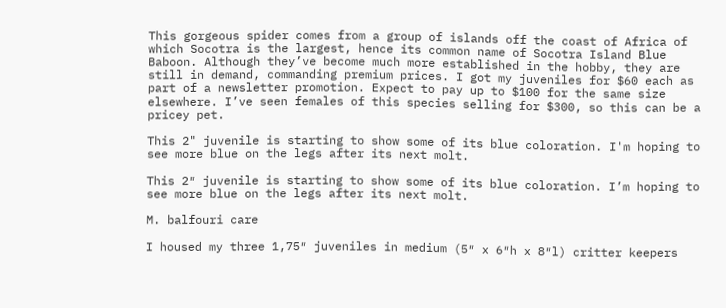This gorgeous spider comes from a group of islands off the coast of Africa of which Socotra is the largest, hence its common name of Socotra Island Blue Baboon. Although they’ve become much more established in the hobby, they are still in demand, commanding premium prices. I got my juveniles for $60 each as part of a newsletter promotion. Expect to pay up to $100 for the same size elsewhere. I’ve seen females of this species selling for $300, so this can be a pricey pet.

This 2" juvenile is starting to show some of its blue coloration. I'm hoping to see more blue on the legs after its next molt.

This 2″ juvenile is starting to show some of its blue coloration. I’m hoping to see more blue on the legs after its next molt.

M. balfouri care

I housed my three 1,75″ juveniles in medium (5″ x 6″h x 8″l) critter keepers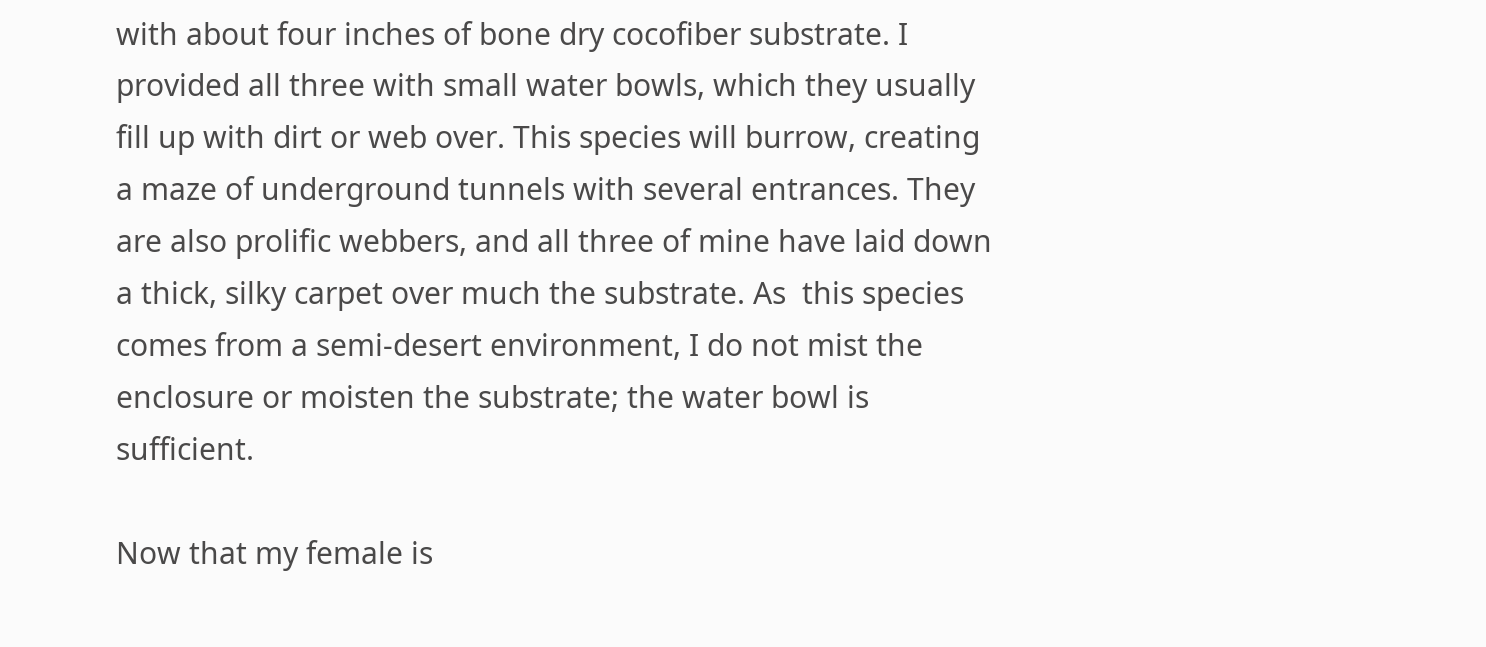with about four inches of bone dry cocofiber substrate. I provided all three with small water bowls, which they usually fill up with dirt or web over. This species will burrow, creating a maze of underground tunnels with several entrances. They are also prolific webbers, and all three of mine have laid down a thick, silky carpet over much the substrate. As  this species comes from a semi-desert environment, I do not mist the enclosure or moisten the substrate; the water bowl is sufficient.

Now that my female is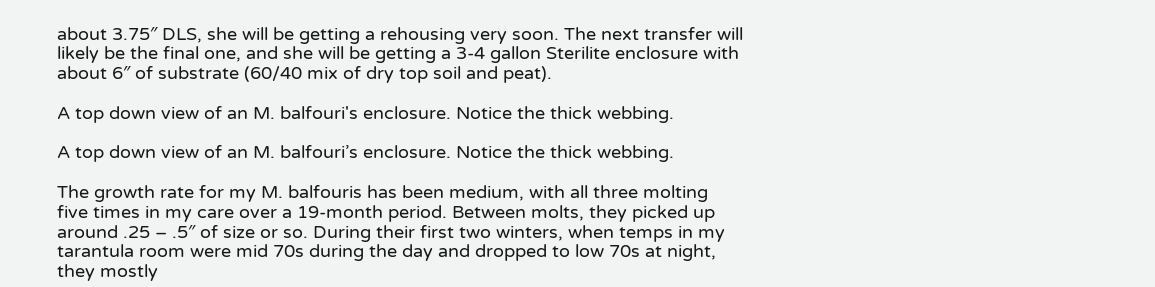about 3.75″ DLS, she will be getting a rehousing very soon. The next transfer will likely be the final one, and she will be getting a 3-4 gallon Sterilite enclosure with about 6″ of substrate (60/40 mix of dry top soil and peat).

A top down view of an M. balfouri's enclosure. Notice the thick webbing.

A top down view of an M. balfouri’s enclosure. Notice the thick webbing.

The growth rate for my M. balfouris has been medium, with all three molting five times in my care over a 19-month period. Between molts, they picked up around .25 – .5″ of size or so. During their first two winters, when temps in my tarantula room were mid 70s during the day and dropped to low 70s at night, they mostly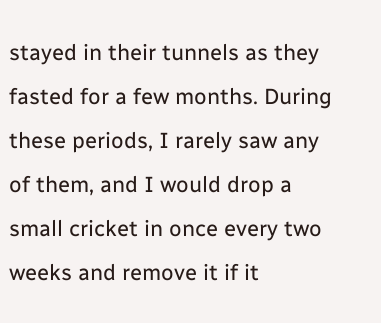stayed in their tunnels as they fasted for a few months. During these periods, I rarely saw any of them, and I would drop a small cricket in once every two weeks and remove it if it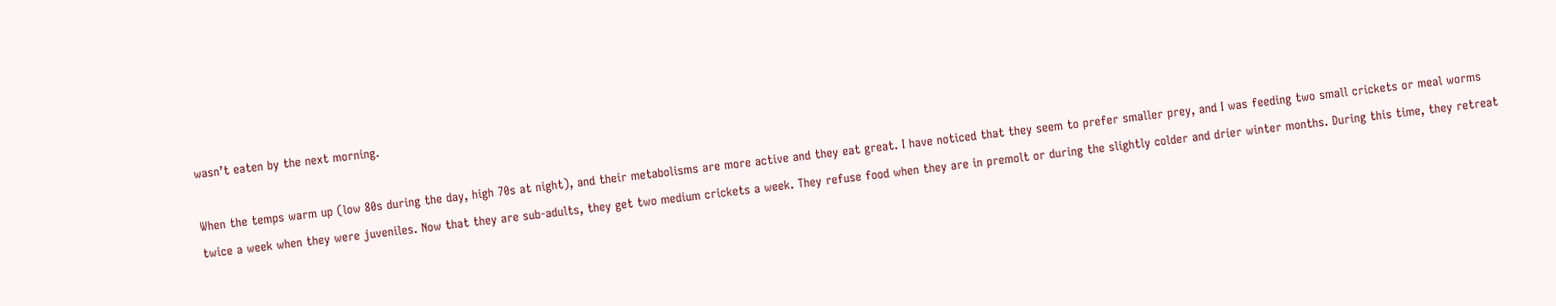wasn’t eaten by the next morning.

When the temps warm up (low 80s during the day, high 70s at night), and their metabolisms are more active and they eat great. I have noticed that they seem to prefer smaller prey, and I was feeding two small crickets or meal worms twice a week when they were juveniles. Now that they are sub-adults, they get two medium crickets a week. They refuse food when they are in premolt or during the slightly colder and drier winter months. During this time, they retreat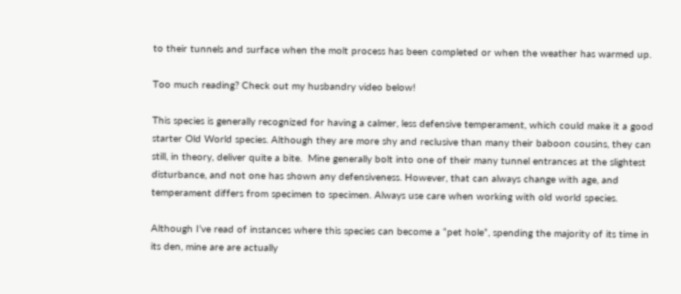to their tunnels and surface when the molt process has been completed or when the weather has warmed up.

Too much reading? Check out my husbandry video below!

This species is generally recognized for having a calmer, less defensive temperament, which could make it a good starter Old World species. Although they are more shy and reclusive than many their baboon cousins, they can still, in theory, deliver quite a bite.  Mine generally bolt into one of their many tunnel entrances at the slightest disturbance, and not one has shown any defensiveness. However, that can always change with age, and temperament differs from specimen to specimen. Always use care when working with old world species.

Although I’ve read of instances where this species can become a “pet hole”, spending the majority of its time in its den, mine are are actually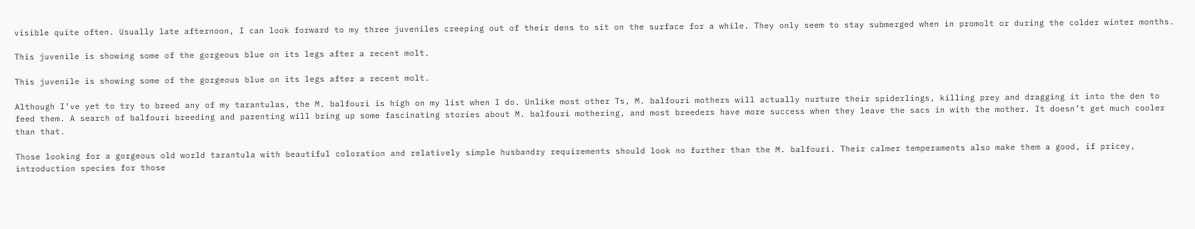visible quite often. Usually late afternoon, I can look forward to my three juveniles creeping out of their dens to sit on the surface for a while. They only seem to stay submerged when in promolt or during the colder winter months.

This juvenile is showing some of the gorgeous blue on its legs after a recent molt.

This juvenile is showing some of the gorgeous blue on its legs after a recent molt.

Although I’ve yet to try to breed any of my tarantulas, the M. balfouri is high on my list when I do. Unlike most other Ts, M. balfouri mothers will actually nurture their spiderlings, killing prey and dragging it into the den to feed them. A search of balfouri breeding and parenting will bring up some fascinating stories about M. balfouri mothering, and most breeders have more success when they leave the sacs in with the mother. It doesn’t get much cooler than that.

Those looking for a gorgeous old world tarantula with beautiful coloration and relatively simple husbandry requirements should look no further than the M. balfouri. Their calmer temperaments also make them a good, if pricey, introduction species for those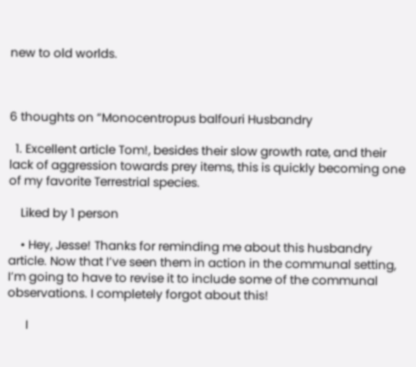new to old worlds.



6 thoughts on “Monocentropus balfouri Husbandry

  1. Excellent article Tom!, besides their slow growth rate, and their lack of aggression towards prey items, this is quickly becoming one of my favorite Terrestrial species.

    Liked by 1 person

    • Hey, Jesse! Thanks for reminding me about this husbandry article. Now that I’ve seen them in action in the communal setting, I’m going to have to revise it to include some of the communal observations. I completely forgot about this!

      I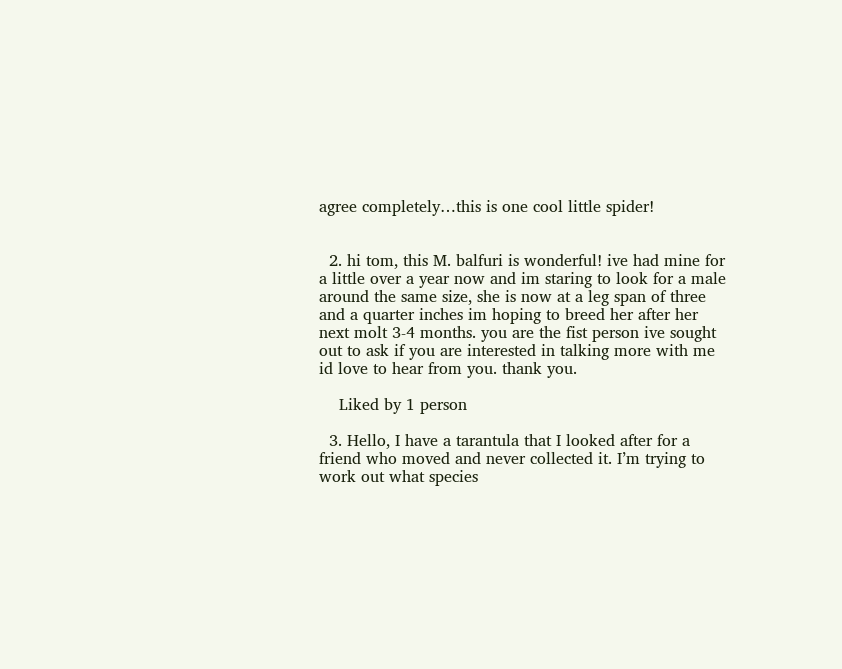agree completely…this is one cool little spider!


  2. hi tom, this M. balfuri is wonderful! ive had mine for a little over a year now and im staring to look for a male around the same size, she is now at a leg span of three and a quarter inches im hoping to breed her after her next molt 3-4 months. you are the fist person ive sought out to ask if you are interested in talking more with me id love to hear from you. thank you.

    Liked by 1 person

  3. Hello, I have a tarantula that I looked after for a friend who moved and never collected it. I’m trying to work out what species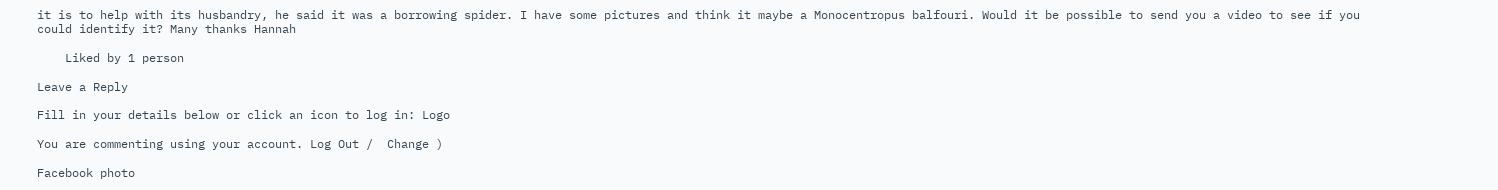it is to help with its husbandry, he said it was a borrowing spider. I have some pictures and think it maybe a Monocentropus balfouri. Would it be possible to send you a video to see if you could identify it? Many thanks Hannah

    Liked by 1 person

Leave a Reply

Fill in your details below or click an icon to log in: Logo

You are commenting using your account. Log Out /  Change )

Facebook photo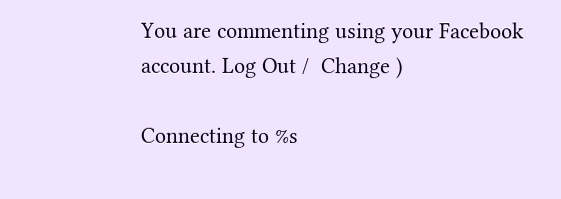You are commenting using your Facebook account. Log Out /  Change )

Connecting to %s